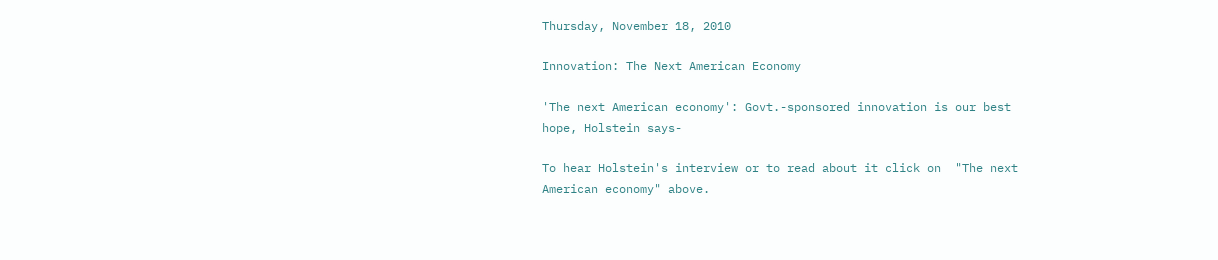Thursday, November 18, 2010

Innovation: The Next American Economy

'The next American economy': Govt.-sponsored innovation is our best hope, Holstein says-

To hear Holstein's interview or to read about it click on  "The next American economy" above.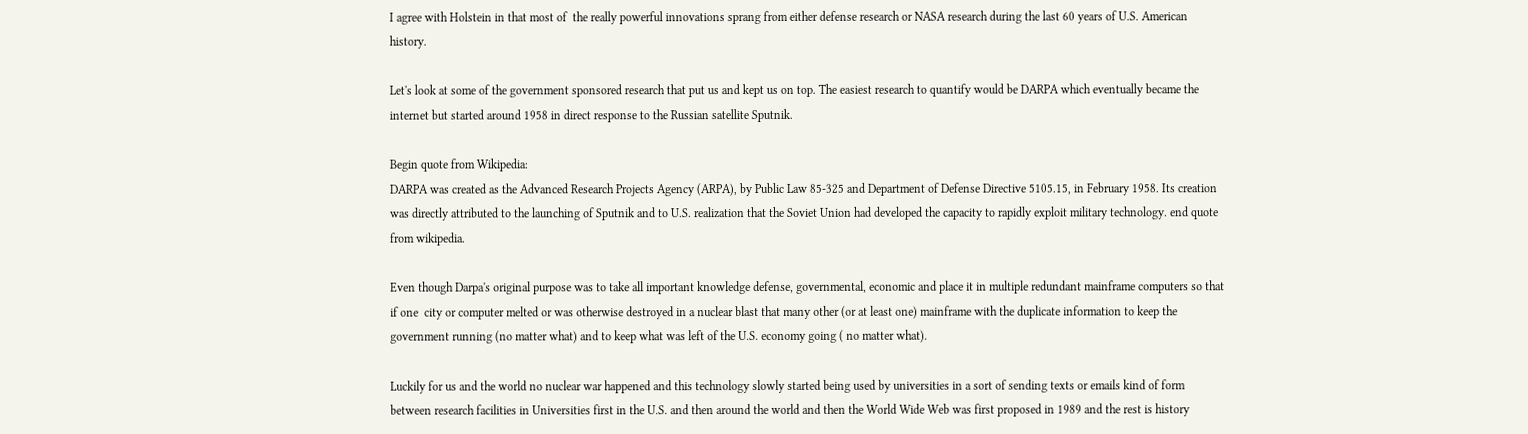I agree with Holstein in that most of  the really powerful innovations sprang from either defense research or NASA research during the last 60 years of U.S. American history.

Let's look at some of the government sponsored research that put us and kept us on top. The easiest research to quantify would be DARPA which eventually became the internet but started around 1958 in direct response to the Russian satellite Sputnik.

Begin quote from Wikipedia:
DARPA was created as the Advanced Research Projects Agency (ARPA), by Public Law 85-325 and Department of Defense Directive 5105.15, in February 1958. Its creation was directly attributed to the launching of Sputnik and to U.S. realization that the Soviet Union had developed the capacity to rapidly exploit military technology. end quote from wikipedia.

Even though Darpa's original purpose was to take all important knowledge defense, governmental, economic and place it in multiple redundant mainframe computers so that if one  city or computer melted or was otherwise destroyed in a nuclear blast that many other (or at least one) mainframe with the duplicate information to keep the government running (no matter what) and to keep what was left of the U.S. economy going ( no matter what).

Luckily for us and the world no nuclear war happened and this technology slowly started being used by universities in a sort of sending texts or emails kind of form between research facilities in Universities first in the U.S. and then around the world and then the World Wide Web was first proposed in 1989 and the rest is history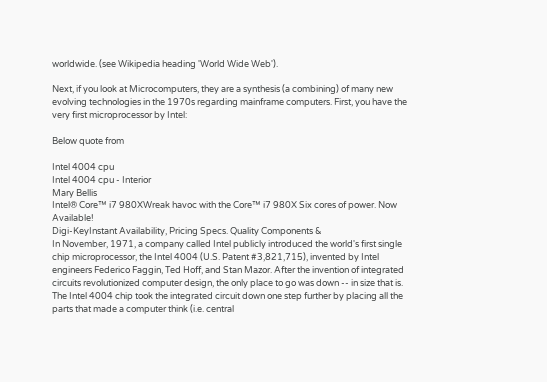worldwide. (see Wikipedia heading 'World Wide Web').

Next, if you look at Microcomputers, they are a synthesis (a combining) of many new evolving technologies in the 1970s regarding mainframe computers. First, you have the very first microprocessor by Intel:

Below quote from

Intel 4004 cpu
Intel 4004 cpu - Interior
Mary Bellis
Intel® Core™ i7 980XWreak havoc with the Core™ i7 980X Six cores of power. Now Available!
Digi-KeyInstant Availability, Pricing Specs. Quality Components &
In November, 1971, a company called Intel publicly introduced the world's first single chip microprocessor, the Intel 4004 (U.S. Patent #3,821,715), invented by Intel engineers Federico Faggin, Ted Hoff, and Stan Mazor. After the invention of integrated circuits revolutionized computer design, the only place to go was down -- in size that is. The Intel 4004 chip took the integrated circuit down one step further by placing all the parts that made a computer think (i.e. central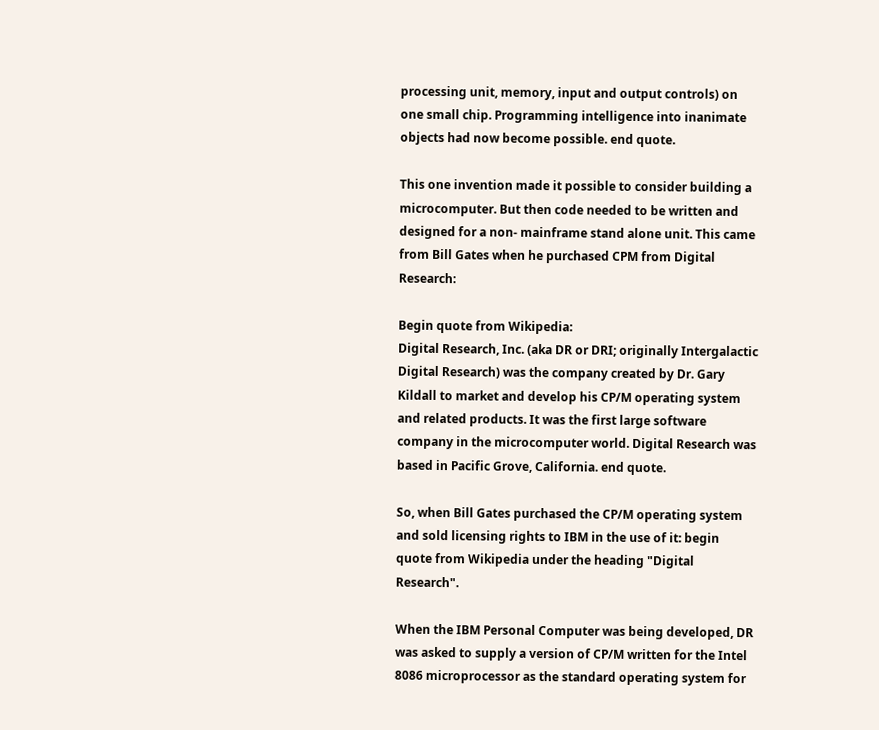processing unit, memory, input and output controls) on one small chip. Programming intelligence into inanimate objects had now become possible. end quote.

This one invention made it possible to consider building a microcomputer. But then code needed to be written and designed for a non- mainframe stand alone unit. This came from Bill Gates when he purchased CPM from Digital Research:

Begin quote from Wikipedia:
Digital Research, Inc. (aka DR or DRI; originally Intergalactic Digital Research) was the company created by Dr. Gary Kildall to market and develop his CP/M operating system and related products. It was the first large software company in the microcomputer world. Digital Research was based in Pacific Grove, California. end quote.

So, when Bill Gates purchased the CP/M operating system and sold licensing rights to IBM in the use of it: begin quote from Wikipedia under the heading "Digital Research".

When the IBM Personal Computer was being developed, DR was asked to supply a version of CP/M written for the Intel 8086 microprocessor as the standard operating system for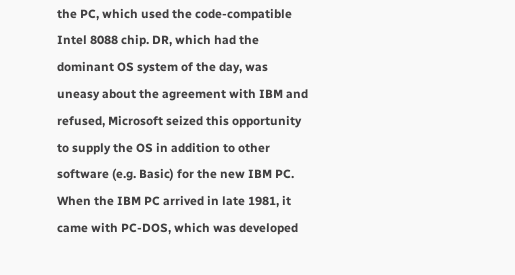the PC, which used the code-compatible Intel 8088 chip. DR, which had the dominant OS system of the day, was uneasy about the agreement with IBM and refused, Microsoft seized this opportunity to supply the OS in addition to other software (e.g. Basic) for the new IBM PC. When the IBM PC arrived in late 1981, it came with PC-DOS, which was developed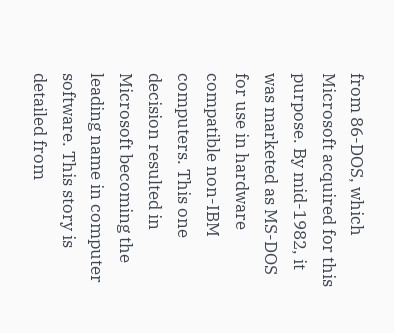from 86-DOS, which Microsoft acquired for this purpose. By mid-1982, it was marketed as MS-DOS for use in hardware compatible non-IBM computers. This one decision resulted in Microsoft becoming the leading name in computer software. This story is detailed from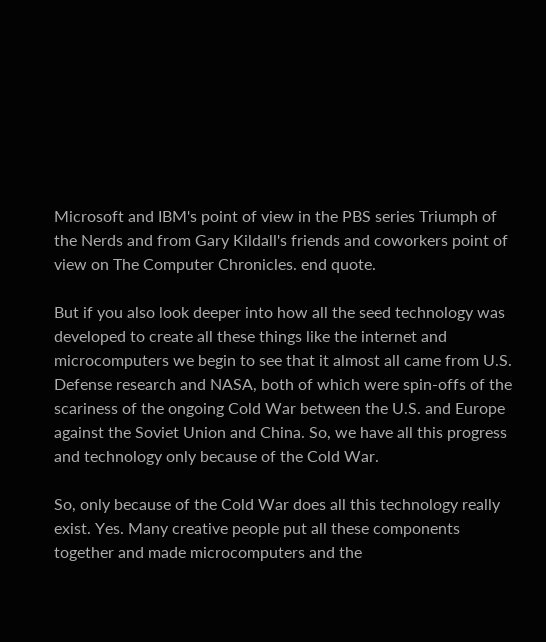Microsoft and IBM's point of view in the PBS series Triumph of the Nerds and from Gary Kildall's friends and coworkers point of view on The Computer Chronicles. end quote.

But if you also look deeper into how all the seed technology was developed to create all these things like the internet and microcomputers we begin to see that it almost all came from U.S. Defense research and NASA, both of which were spin-offs of the scariness of the ongoing Cold War between the U.S. and Europe against the Soviet Union and China. So, we have all this progress and technology only because of the Cold War.

So, only because of the Cold War does all this technology really exist. Yes. Many creative people put all these components together and made microcomputers and the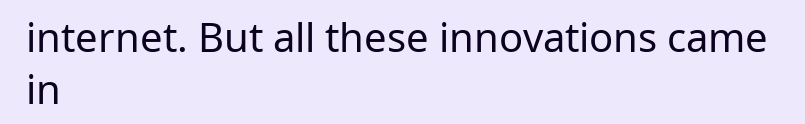internet. But all these innovations came in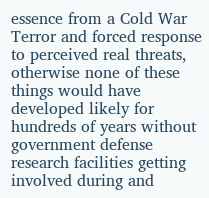essence from a Cold War Terror and forced response to perceived real threats, otherwise none of these things would have developed likely for hundreds of years without government defense research facilities getting involved during and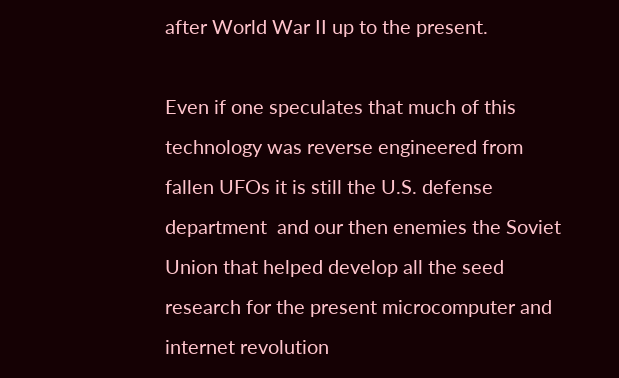after World War II up to the present.

Even if one speculates that much of this technology was reverse engineered from fallen UFOs it is still the U.S. defense department  and our then enemies the Soviet Union that helped develop all the seed  research for the present microcomputer and internet revolution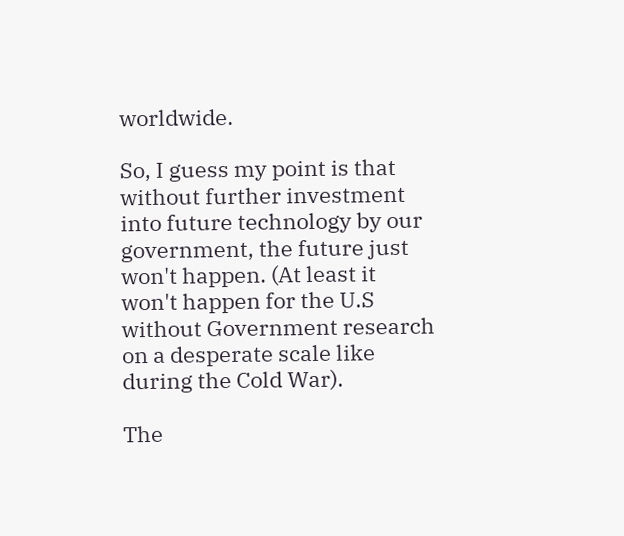worldwide.

So, I guess my point is that without further investment into future technology by our government, the future just won't happen. (At least it won't happen for the U.S without Government research on a desperate scale like during the Cold War).

The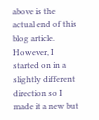above is the actual end of this blog article. However, I started on in a slightly different direction so I made it a new but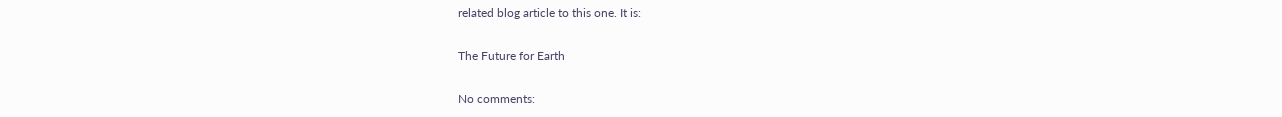related blog article to this one. It is:

The Future for Earth

No comments: